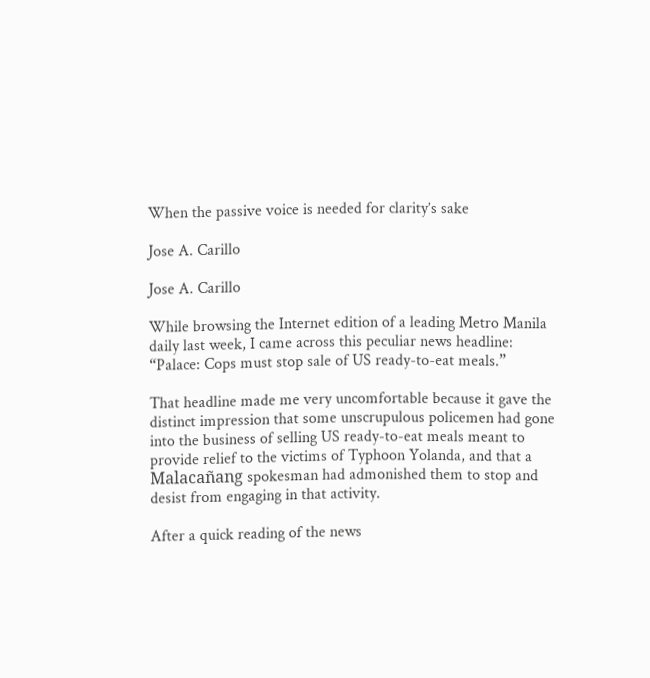When the passive voice is needed for clarity’s sake

Jose A. Carillo

Jose A. Carillo

While browsing the Internet edition of a leading Metro Manila daily last week, I came across this peculiar news headline: “Palace: Cops must stop sale of US ready-to-eat meals.”

That headline made me very uncomfortable because it gave the distinct impression that some unscrupulous policemen had gone into the business of selling US ready-to-eat meals meant to provide relief to the victims of Typhoon Yolanda, and that a Malacañang spokesman had admonished them to stop and desist from engaging in that activity.

After a quick reading of the news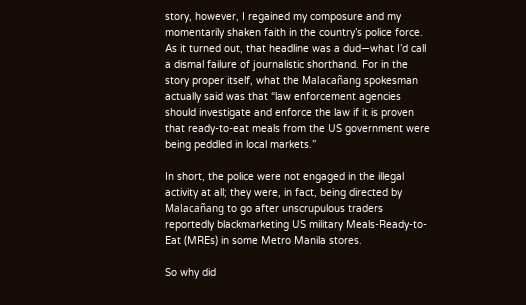story, however, I regained my composure and my momentarily shaken faith in the country’s police force. As it turned out, that headline was a dud—what I’d call a dismal failure of journalistic shorthand. For in the story proper itself, what the Malacañang spokesman actually said was that “law enforcement agencies should investigate and enforce the law if it is proven that ready-to-eat meals from the US government were being peddled in local markets.”

In short, the police were not engaged in the illegal activity at all; they were, in fact, being directed by Malacañang to go after unscrupulous traders reportedly blackmarketing US military Meals-Ready-to-Eat (MREs) in some Metro Manila stores.

So why did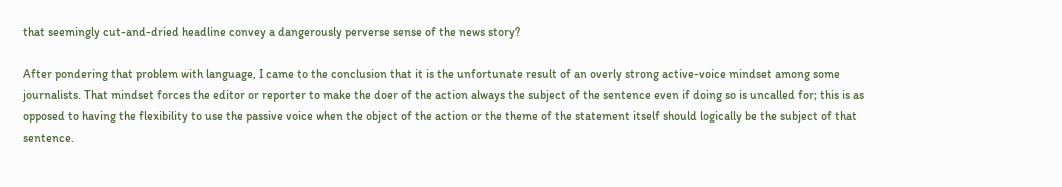that seemingly cut-and-dried headline convey a dangerously perverse sense of the news story?

After pondering that problem with language, I came to the conclusion that it is the unfortunate result of an overly strong active-voice mindset among some journalists. That mindset forces the editor or reporter to make the doer of the action always the subject of the sentence even if doing so is uncalled for; this is as opposed to having the flexibility to use the passive voice when the object of the action or the theme of the statement itself should logically be the subject of that sentence.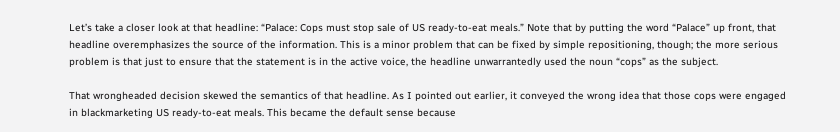Let’s take a closer look at that headline: “Palace: Cops must stop sale of US ready-to-eat meals.” Note that by putting the word “Palace” up front, that headline overemphasizes the source of the information. This is a minor problem that can be fixed by simple repositioning, though; the more serious problem is that just to ensure that the statement is in the active voice, the headline unwarrantedly used the noun “cops” as the subject.

That wrongheaded decision skewed the semantics of that headline. As I pointed out earlier, it conveyed the wrong idea that those cops were engaged in blackmarketing US ready-to-eat meals. This became the default sense because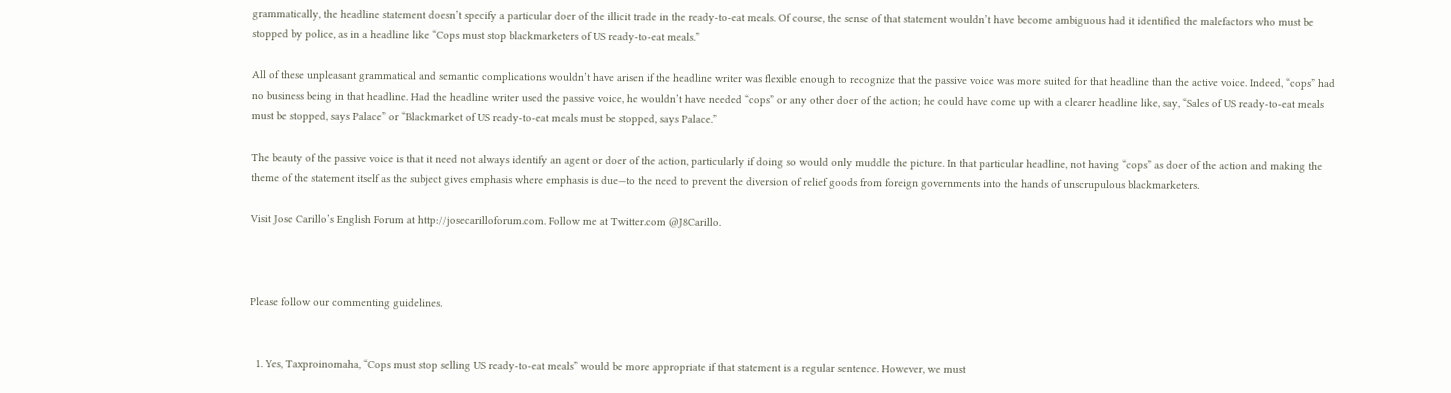grammatically, the headline statement doesn’t specify a particular doer of the illicit trade in the ready-to-eat meals. Of course, the sense of that statement wouldn’t have become ambiguous had it identified the malefactors who must be stopped by police, as in a headline like “Cops must stop blackmarketers of US ready-to-eat meals.”

All of these unpleasant grammatical and semantic complications wouldn’t have arisen if the headline writer was flexible enough to recognize that the passive voice was more suited for that headline than the active voice. Indeed, “cops” had no business being in that headline. Had the headline writer used the passive voice, he wouldn’t have needed “cops” or any other doer of the action; he could have come up with a clearer headline like, say, “Sales of US ready-to-eat meals must be stopped, says Palace” or “Blackmarket of US ready-to-eat meals must be stopped, says Palace.”

The beauty of the passive voice is that it need not always identify an agent or doer of the action, particularly if doing so would only muddle the picture. In that particular headline, not having “cops” as doer of the action and making the theme of the statement itself as the subject gives emphasis where emphasis is due—to the need to prevent the diversion of relief goods from foreign governments into the hands of unscrupulous blackmarketers.

Visit Jose Carillo’s English Forum at http://josecarilloforum.com. Follow me at Twitter.com @J8Carillo.



Please follow our commenting guidelines.


  1. Yes, Taxproinomaha, “Cops must stop selling US ready-to-eat meals” would be more appropriate if that statement is a regular sentence. However, we must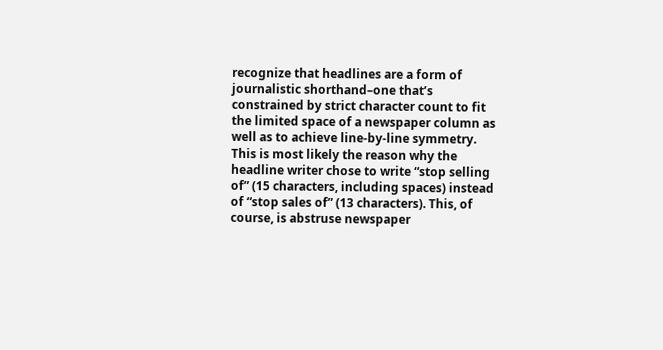recognize that headlines are a form of journalistic shorthand–one that’s constrained by strict character count to fit the limited space of a newspaper column as well as to achieve line-by-line symmetry. This is most likely the reason why the headline writer chose to write “stop selling of” (15 characters, including spaces) instead of “stop sales of” (13 characters). This, of course, is abstruse newspaper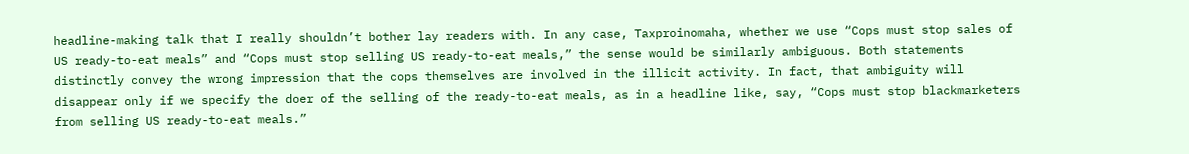headline-making talk that I really shouldn’t bother lay readers with. In any case, Taxproinomaha, whether we use “Cops must stop sales of US ready-to-eat meals” and “Cops must stop selling US ready-to-eat meals,” the sense would be similarly ambiguous. Both statements distinctly convey the wrong impression that the cops themselves are involved in the illicit activity. In fact, that ambiguity will disappear only if we specify the doer of the selling of the ready-to-eat meals, as in a headline like, say, “Cops must stop blackmarketers from selling US ready-to-eat meals.”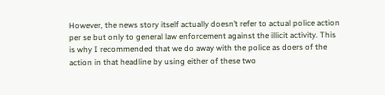However, the news story itself actually doesn’t refer to actual police action per se but only to general law enforcement against the illicit activity. This is why I recommended that we do away with the police as doers of the action in that headline by using either of these two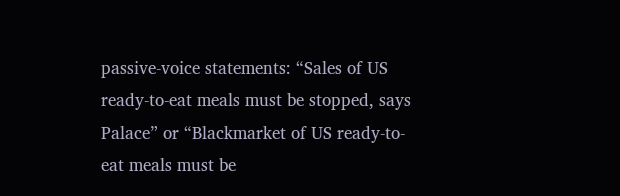passive-voice statements: “Sales of US ready-to-eat meals must be stopped, says Palace” or “Blackmarket of US ready-to-eat meals must be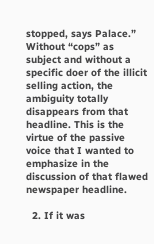stopped, says Palace.” Without “cops” as subject and without a specific doer of the illicit selling action, the ambiguity totally disappears from that headline. This is the virtue of the passive voice that I wanted to emphasize in the discussion of that flawed newspaper headline.

  2. If it was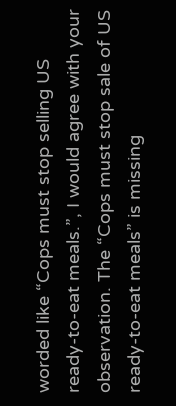worded like “Cops must stop selling US ready-to-eat meals.”, I would agree with your observation. The “Cops must stop sale of US ready-to-eat meals” is missing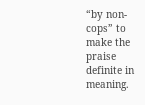“by non-cops” to make the praise definite in meaning.